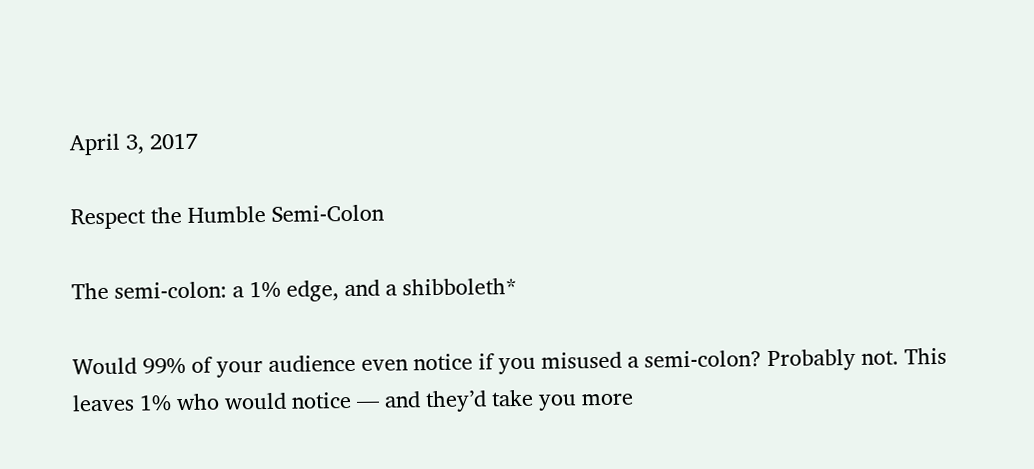April 3, 2017

Respect the Humble Semi-Colon

The semi-colon: a 1% edge, and a shibboleth*

Would 99% of your audience even notice if you misused a semi-colon? Probably not. This leaves 1% who would notice — and they’d take you more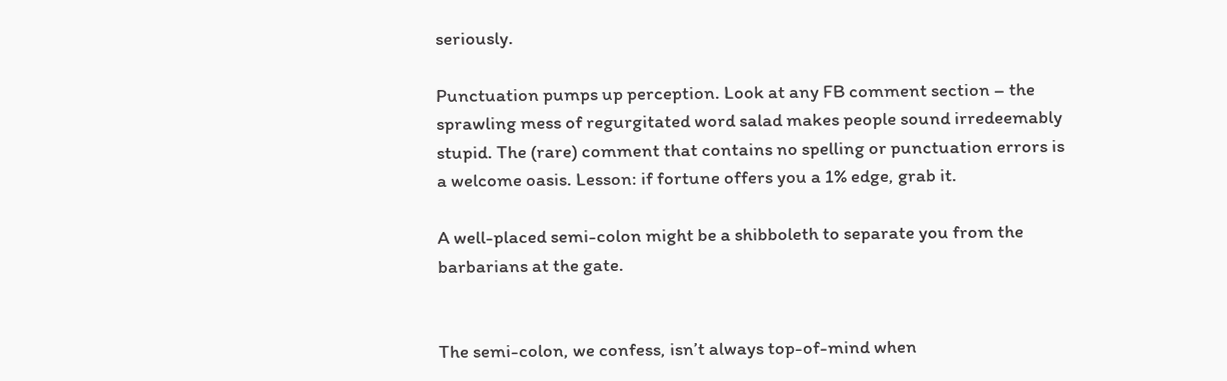seriously.

Punctuation pumps up perception. Look at any FB comment section – the sprawling mess of regurgitated word salad makes people sound irredeemably stupid. The (rare) comment that contains no spelling or punctuation errors is a welcome oasis. Lesson: if fortune offers you a 1% edge, grab it.

A well-placed semi-colon might be a shibboleth to separate you from the barbarians at the gate.


The semi-colon, we confess, isn’t always top-of-mind when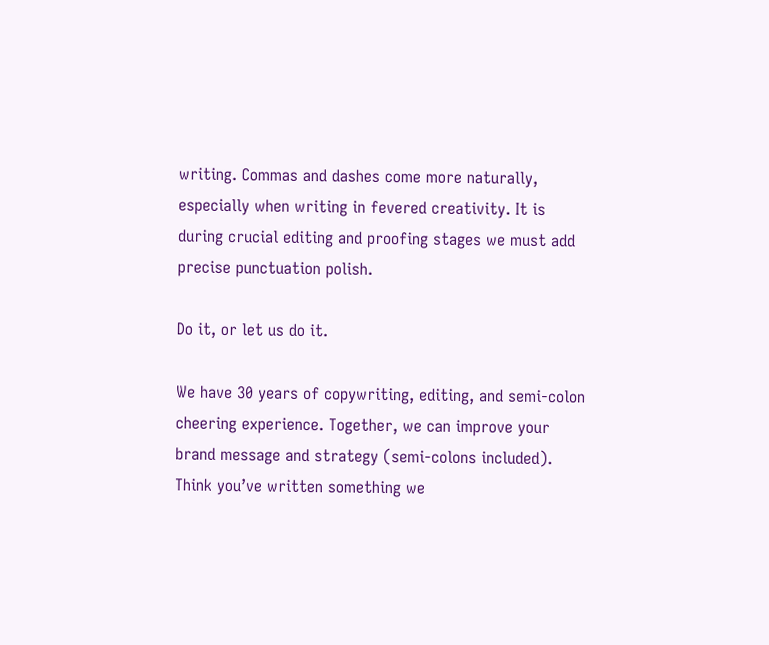writing. Commas and dashes come more naturally, especially when writing in fevered creativity. It is during crucial editing and proofing stages we must add precise punctuation polish.

Do it, or let us do it.

We have 30 years of copywriting, editing, and semi-colon cheering experience. Together, we can improve your brand message and strategy (semi-colons included). Think you’ve written something we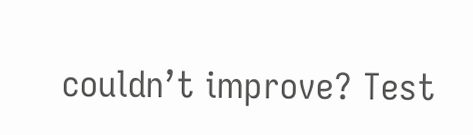couldn’t improve? Test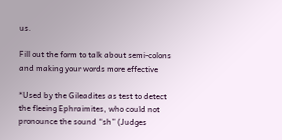us.

Fill out the form to talk about semi-colons and making your words more effective

*Used by the Gileadites as test to detect the fleeing Ephraimites, who could not pronounce the sound “sh” (Judges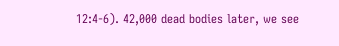12:4-6). 42,000 dead bodies later, we see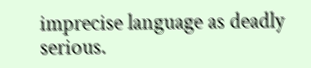imprecise language as deadly serious.